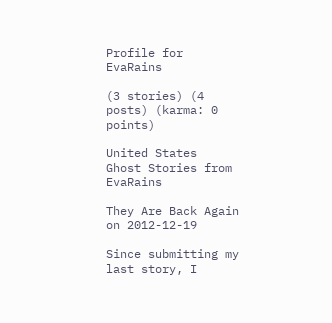Profile for EvaRains

(3 stories) (4 posts) (karma: 0 points)

United States
Ghost Stories from EvaRains

They Are Back Again on 2012-12-19

Since submitting my last story, I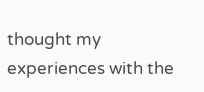thought my experiences with the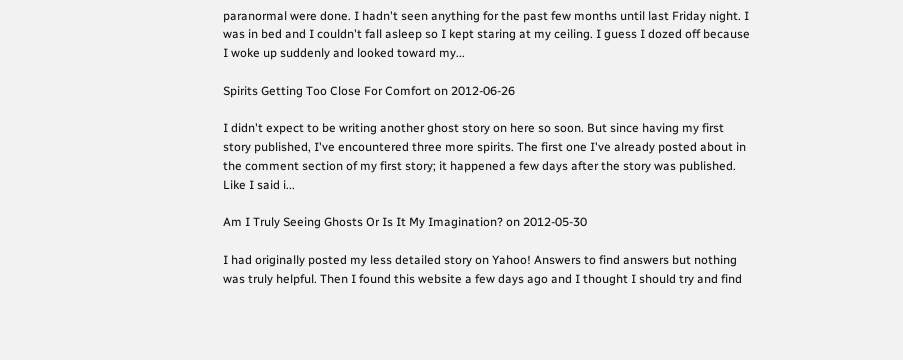paranormal were done. I hadn't seen anything for the past few months until last Friday night. I was in bed and I couldn't fall asleep so I kept staring at my ceiling. I guess I dozed off because I woke up suddenly and looked toward my...

Spirits Getting Too Close For Comfort on 2012-06-26

I didn't expect to be writing another ghost story on here so soon. But since having my first story published, I've encountered three more spirits. The first one I've already posted about in the comment section of my first story; it happened a few days after the story was published. Like I said i...

Am I Truly Seeing Ghosts Or Is It My Imagination? on 2012-05-30

I had originally posted my less detailed story on Yahoo! Answers to find answers but nothing was truly helpful. Then I found this website a few days ago and I thought I should try and find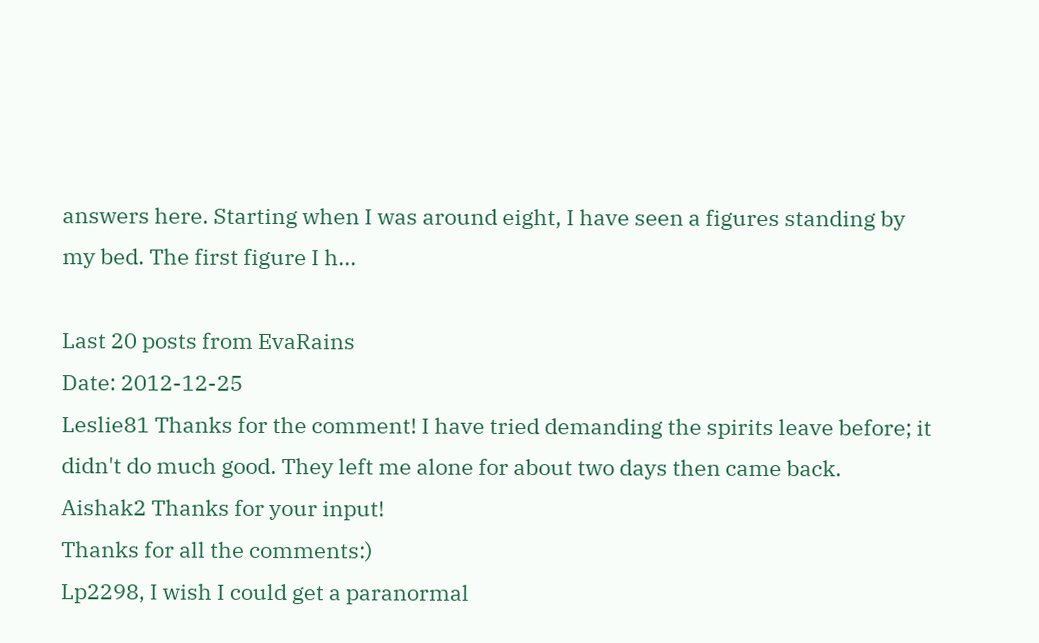answers here. Starting when I was around eight, I have seen a figures standing by my bed. The first figure I h...

Last 20 posts from EvaRains
Date: 2012-12-25
Leslie81 Thanks for the comment! I have tried demanding the spirits leave before; it didn't do much good. They left me alone for about two days then came back.
Aishak2 Thanks for your input!
Thanks for all the comments:)
Lp2298, I wish I could get a paranormal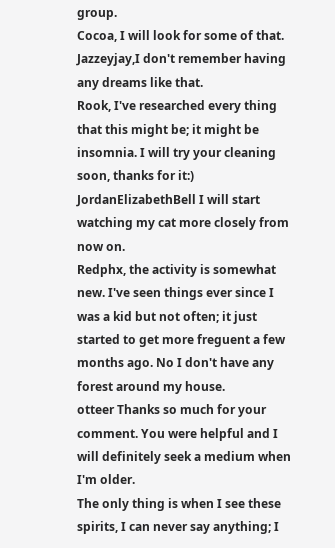group.
Cocoa, I will look for some of that.
Jazzeyjay,I don't remember having any dreams like that.
Rook, I've researched every thing that this might be; it might be insomnia. I will try your cleaning soon, thanks for it:)
JordanElizabethBell I will start watching my cat more closely from now on.
Redphx, the activity is somewhat new. I've seen things ever since I was a kid but not often; it just started to get more freguent a few months ago. No I don't have any forest around my house.
otteer Thanks so much for your comment. You were helpful and I will definitely seek a medium when I'm older.
The only thing is when I see these spirits, I can never say anything; I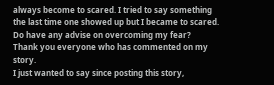always become to scared. I tried to say something the last time one showed up but I became to scared. Do have any advise on overcoming my fear?
Thank you everyone who has commented on my story.
I just wanted to say since posting this story,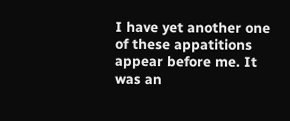I have yet another one of these appatitions appear before me. It was an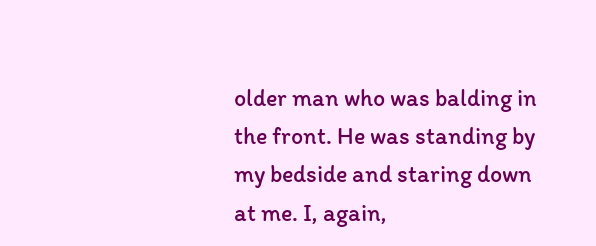older man who was balding in the front. He was standing by my bedside and staring down at me. I, again,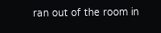ran out of the room in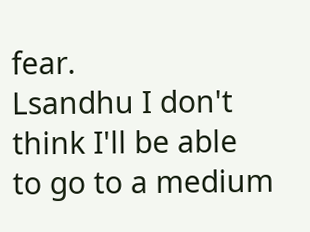fear.
Lsandhu I don't think I'll be able to go to a medium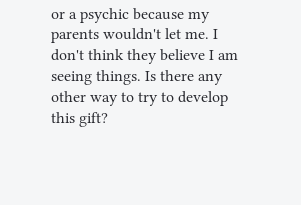or a psychic because my parents wouldn't let me. I don't think they believe I am seeing things. Is there any other way to try to develop this gift?